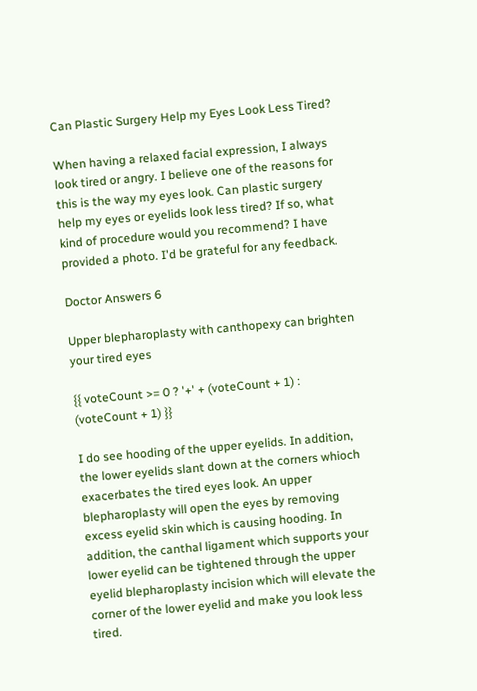Can Plastic Surgery Help my Eyes Look Less Tired?

When having a relaxed facial expression, I always look tired or angry. I believe one of the reasons for this is the way my eyes look. Can plastic surgery help my eyes or eyelids look less tired? If so, what kind of procedure would you recommend? I have provided a photo. I'd be grateful for any feedback.

Doctor Answers 6

Upper blepharoplasty with canthopexy can brighten your tired eyes

{{ voteCount >= 0 ? '+' + (voteCount + 1) : (voteCount + 1) }}

I do see hooding of the upper eyelids. In addition, the lower eyelids slant down at the corners whioch exacerbates the tired eyes look. An upper blepharoplasty will open the eyes by removing excess eyelid skin which is causing hooding. In addition, the canthal ligament which supports your lower eyelid can be tightened through the upper eyelid blepharoplasty incision which will elevate the corner of the lower eyelid and make you look less tired.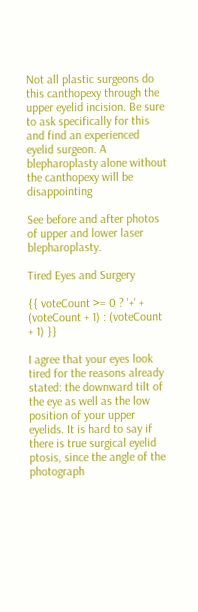Not all plastic surgeons do this canthopexy through the upper eyelid incision. Be sure to ask specifically for this and find an experienced eyelid surgeon. A blepharoplasty alone without the canthopexy will be disappointing

See before and after photos of upper and lower laser blepharoplasty.

Tired Eyes and Surgery

{{ voteCount >= 0 ? '+' + (voteCount + 1) : (voteCount + 1) }}

I agree that your eyes look tired for the reasons already stated: the downward tilt of the eye as well as the low position of your upper eyelids. It is hard to say if there is true surgical eyelid ptosis, since the angle of the photograph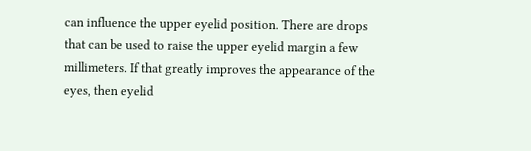can influence the upper eyelid position. There are drops that can be used to raise the upper eyelid margin a few millimeters. If that greatly improves the appearance of the eyes, then eyelid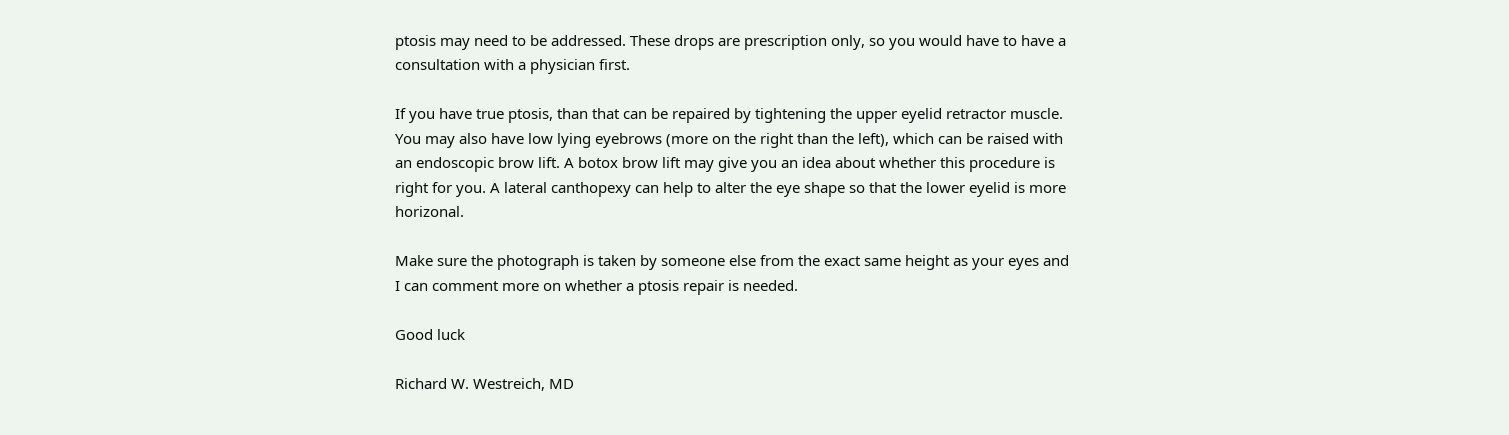ptosis may need to be addressed. These drops are prescription only, so you would have to have a consultation with a physician first.

If you have true ptosis, than that can be repaired by tightening the upper eyelid retractor muscle. You may also have low lying eyebrows (more on the right than the left), which can be raised with an endoscopic brow lift. A botox brow lift may give you an idea about whether this procedure is right for you. A lateral canthopexy can help to alter the eye shape so that the lower eyelid is more horizonal.

Make sure the photograph is taken by someone else from the exact same height as your eyes and I can comment more on whether a ptosis repair is needed.

Good luck

Richard W. Westreich, MD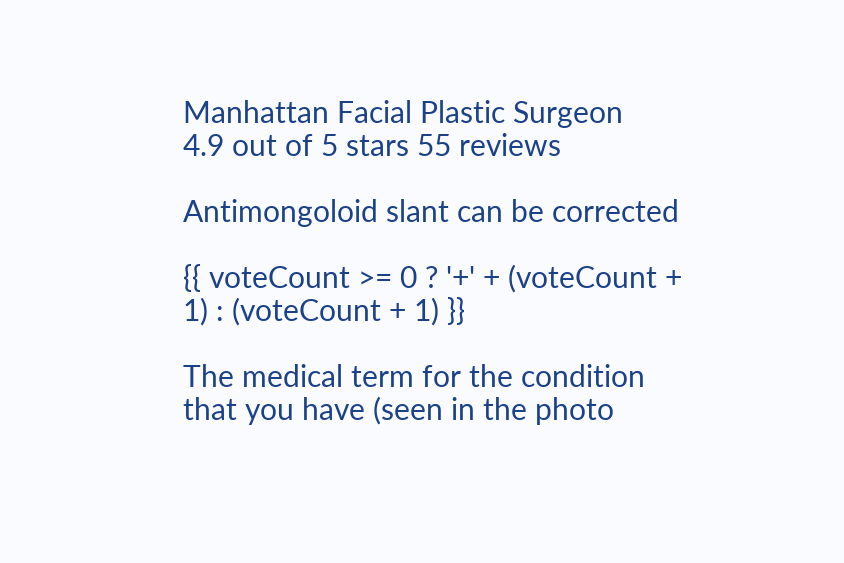Manhattan Facial Plastic Surgeon
4.9 out of 5 stars 55 reviews

Antimongoloid slant can be corrected

{{ voteCount >= 0 ? '+' + (voteCount + 1) : (voteCount + 1) }}

The medical term for the condition that you have (seen in the photo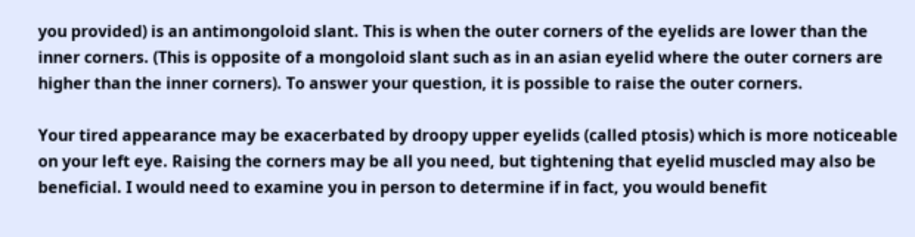you provided) is an antimongoloid slant. This is when the outer corners of the eyelids are lower than the inner corners. (This is opposite of a mongoloid slant such as in an asian eyelid where the outer corners are higher than the inner corners). To answer your question, it is possible to raise the outer corners.

Your tired appearance may be exacerbated by droopy upper eyelids (called ptosis) which is more noticeable on your left eye. Raising the corners may be all you need, but tightening that eyelid muscled may also be beneficial. I would need to examine you in person to determine if in fact, you would benefit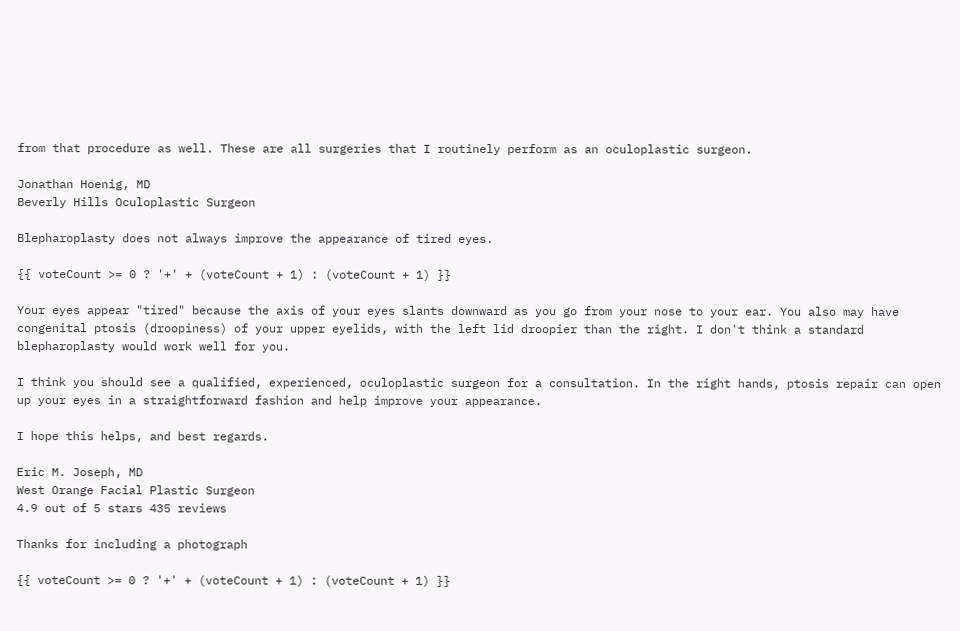from that procedure as well. These are all surgeries that I routinely perform as an oculoplastic surgeon.

Jonathan Hoenig, MD
Beverly Hills Oculoplastic Surgeon

Blepharoplasty does not always improve the appearance of tired eyes.

{{ voteCount >= 0 ? '+' + (voteCount + 1) : (voteCount + 1) }}

Your eyes appear "tired" because the axis of your eyes slants downward as you go from your nose to your ear. You also may have congenital ptosis (droopiness) of your upper eyelids, with the left lid droopier than the right. I don't think a standard blepharoplasty would work well for you.

I think you should see a qualified, experienced, oculoplastic surgeon for a consultation. In the right hands, ptosis repair can open up your eyes in a straightforward fashion and help improve your appearance.

I hope this helps, and best regards.

Eric M. Joseph, MD
West Orange Facial Plastic Surgeon
4.9 out of 5 stars 435 reviews

Thanks for including a photograph

{{ voteCount >= 0 ? '+' + (voteCount + 1) : (voteCount + 1) }}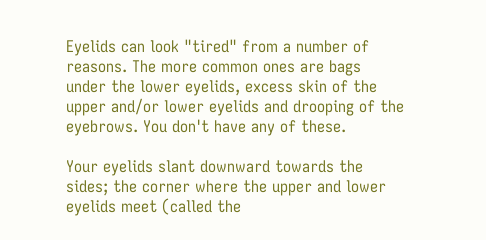Eyelids can look "tired" from a number of reasons. The more common ones are bags under the lower eyelids, excess skin of the upper and/or lower eyelids and drooping of the eyebrows. You don't have any of these.

Your eyelids slant downward towards the sides; the corner where the upper and lower eyelids meet (called the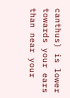canthus) is lower towards your ears than near your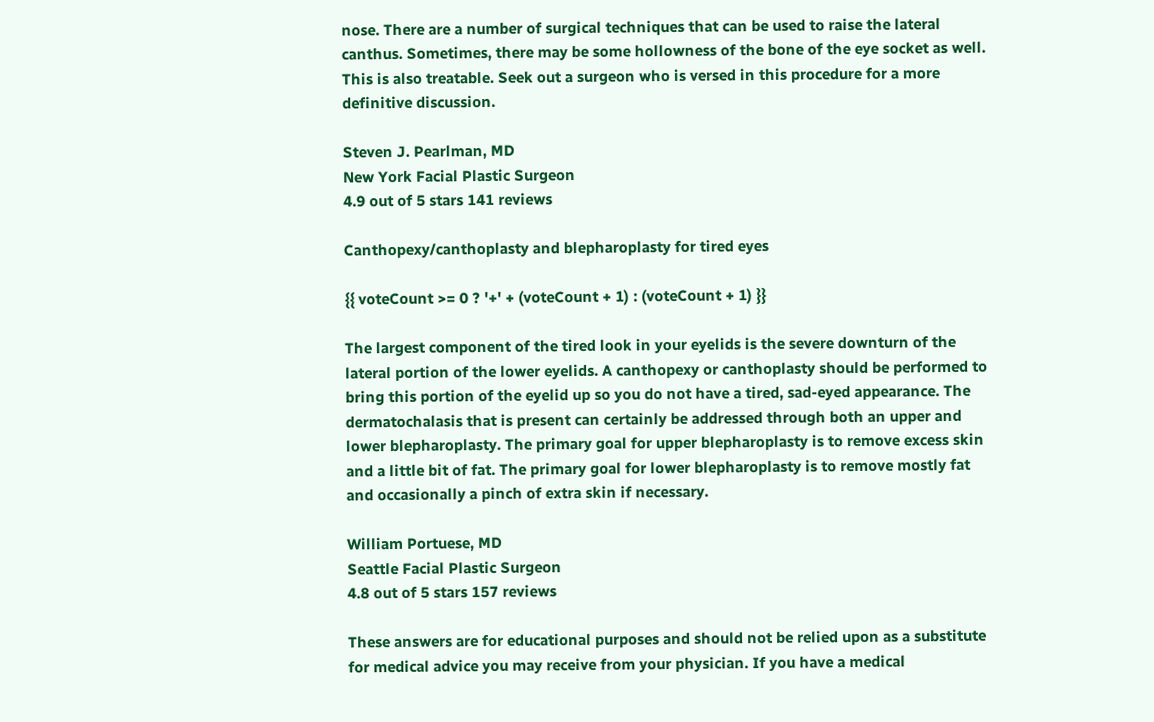nose. There are a number of surgical techniques that can be used to raise the lateral canthus. Sometimes, there may be some hollowness of the bone of the eye socket as well. This is also treatable. Seek out a surgeon who is versed in this procedure for a more definitive discussion.

Steven J. Pearlman, MD
New York Facial Plastic Surgeon
4.9 out of 5 stars 141 reviews

Canthopexy/canthoplasty and blepharoplasty for tired eyes

{{ voteCount >= 0 ? '+' + (voteCount + 1) : (voteCount + 1) }}

The largest component of the tired look in your eyelids is the severe downturn of the lateral portion of the lower eyelids. A canthopexy or canthoplasty should be performed to bring this portion of the eyelid up so you do not have a tired, sad-eyed appearance. The dermatochalasis that is present can certainly be addressed through both an upper and lower blepharoplasty. The primary goal for upper blepharoplasty is to remove excess skin and a little bit of fat. The primary goal for lower blepharoplasty is to remove mostly fat and occasionally a pinch of extra skin if necessary.

William Portuese, MD
Seattle Facial Plastic Surgeon
4.8 out of 5 stars 157 reviews

These answers are for educational purposes and should not be relied upon as a substitute for medical advice you may receive from your physician. If you have a medical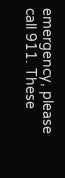emergency, please call 911. These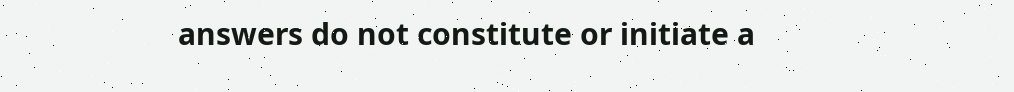answers do not constitute or initiate a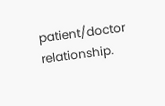patient/doctor relationship.